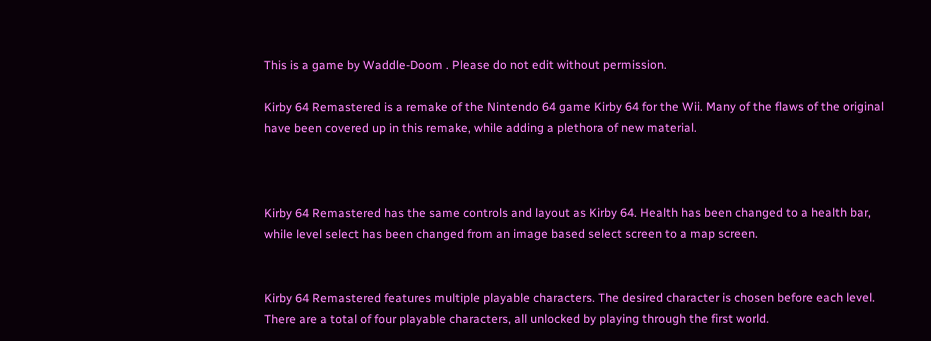This is a game by Waddle-Doom . Please do not edit without permission.

Kirby 64 Remastered is a remake of the Nintendo 64 game Kirby 64 for the Wii. Many of the flaws of the original have been covered up in this remake, while adding a plethora of new material.



Kirby 64 Remastered has the same controls and layout as Kirby 64. Health has been changed to a health bar, while level select has been changed from an image based select screen to a map screen.


Kirby 64 Remastered features multiple playable characters. The desired character is chosen before each level. There are a total of four playable characters, all unlocked by playing through the first world.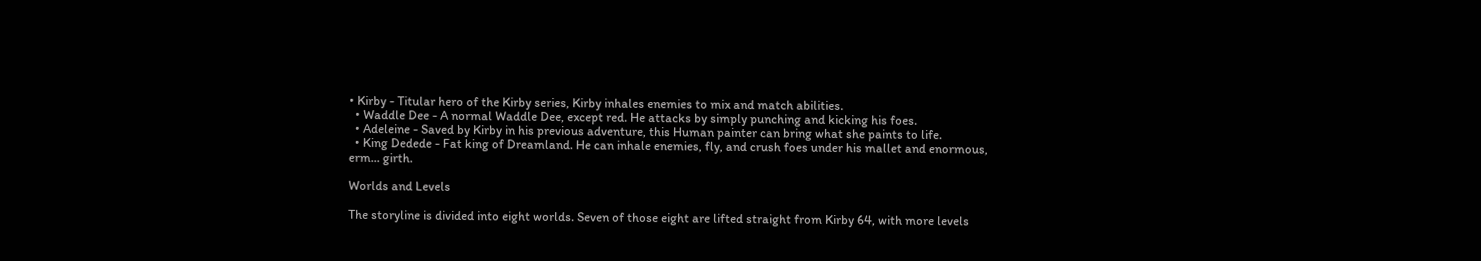• Kirby - Titular hero of the Kirby series, Kirby inhales enemies to mix and match abilities.
  • Waddle Dee - A normal Waddle Dee, except red. He attacks by simply punching and kicking his foes.
  • Adeleine - Saved by Kirby in his previous adventure, this Human painter can bring what she paints to life.
  • King Dedede - Fat king of Dreamland. He can inhale enemies, fly, and crush foes under his mallet and enormous, erm... girth.

Worlds and Levels

The storyline is divided into eight worlds. Seven of those eight are lifted straight from Kirby 64, with more levels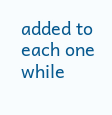added to each one while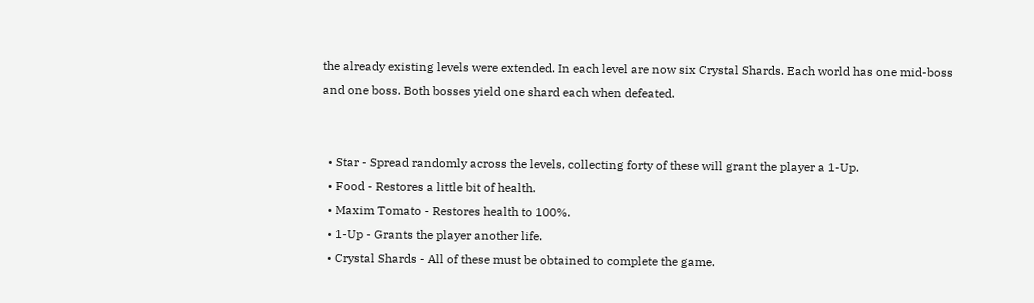the already existing levels were extended. In each level are now six Crystal Shards. Each world has one mid-boss and one boss. Both bosses yield one shard each when defeated.


  • Star - Spread randomly across the levels, collecting forty of these will grant the player a 1-Up.
  • Food - Restores a little bit of health.
  • Maxim Tomato - Restores health to 100%.
  • 1-Up - Grants the player another life.
  • Crystal Shards - All of these must be obtained to complete the game.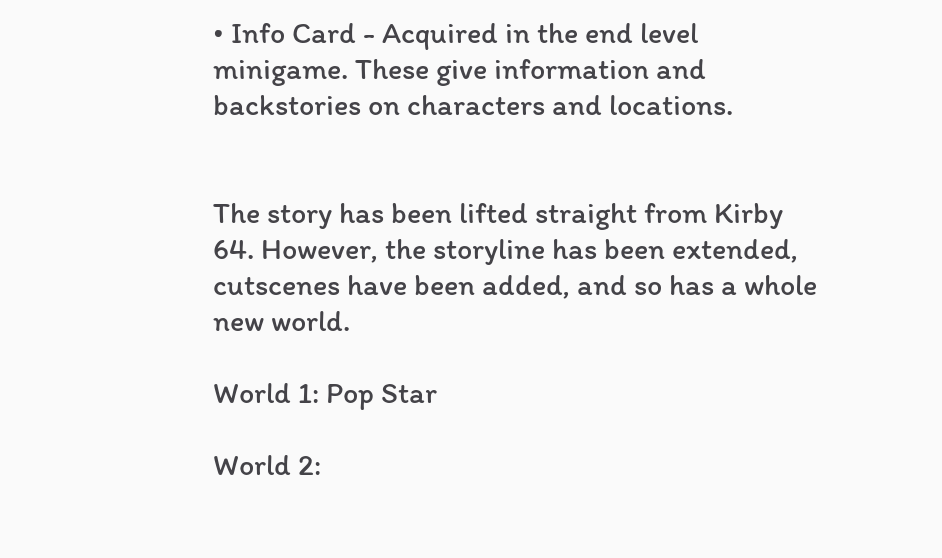• Info Card - Acquired in the end level minigame. These give information and backstories on characters and locations.


The story has been lifted straight from Kirby 64. However, the storyline has been extended, cutscenes have been added, and so has a whole new world.

World 1: Pop Star

World 2: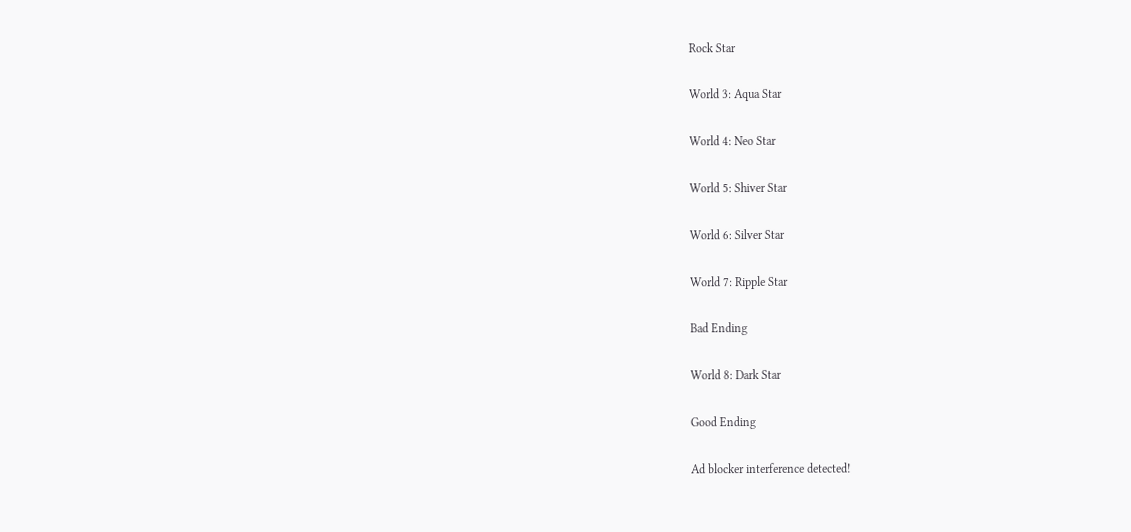Rock Star

World 3: Aqua Star

World 4: Neo Star

World 5: Shiver Star

World 6: Silver Star

World 7: Ripple Star

Bad Ending

World 8: Dark Star

Good Ending

Ad blocker interference detected!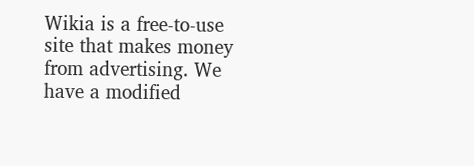Wikia is a free-to-use site that makes money from advertising. We have a modified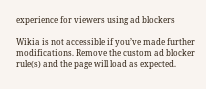experience for viewers using ad blockers

Wikia is not accessible if you’ve made further modifications. Remove the custom ad blocker rule(s) and the page will load as expected.